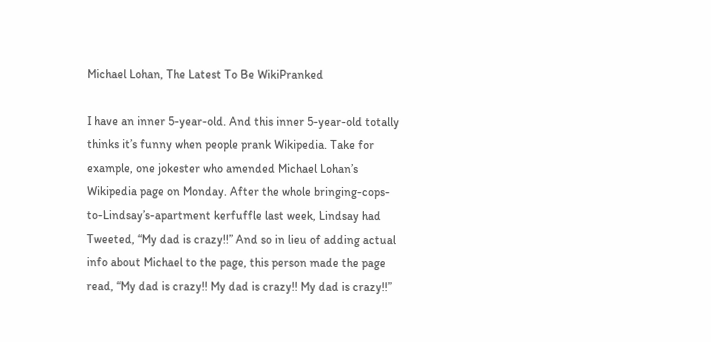Michael Lohan, The Latest To Be WikiPranked

I have an inner 5-year-old. And this inner 5-year-old totally thinks it’s funny when people prank Wikipedia. Take for example, one jokester who amended Michael Lohan’s Wikipedia page on Monday. After the whole bringing-cops-to-Lindsay’s-apartment kerfuffle last week, Lindsay had Tweeted, “My dad is crazy!!” And so in lieu of adding actual info about Michael to the page, this person made the page read, “My dad is crazy!! My dad is crazy!! My dad is crazy!!”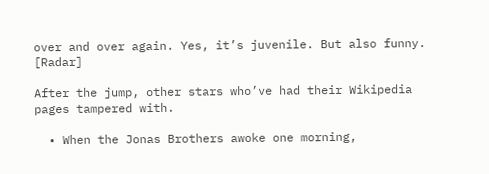over and over again. Yes, it’s juvenile. But also funny. [Radar]

After the jump, other stars who’ve had their Wikipedia pages tampered with.

  • When the Jonas Brothers awoke one morning,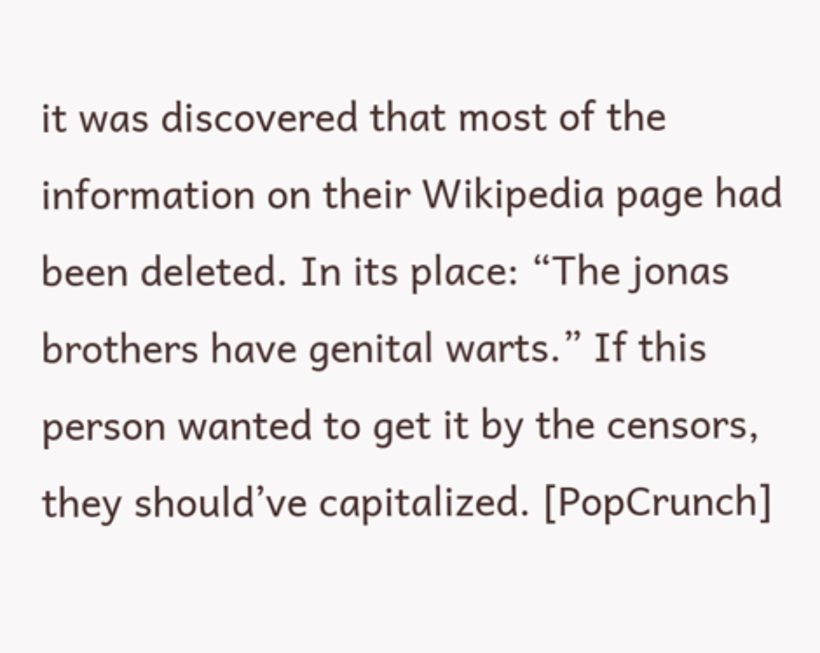it was discovered that most of the information on their Wikipedia page had been deleted. In its place: “The jonas brothers have genital warts.” If this person wanted to get it by the censors, they should’ve capitalized. [PopCrunch]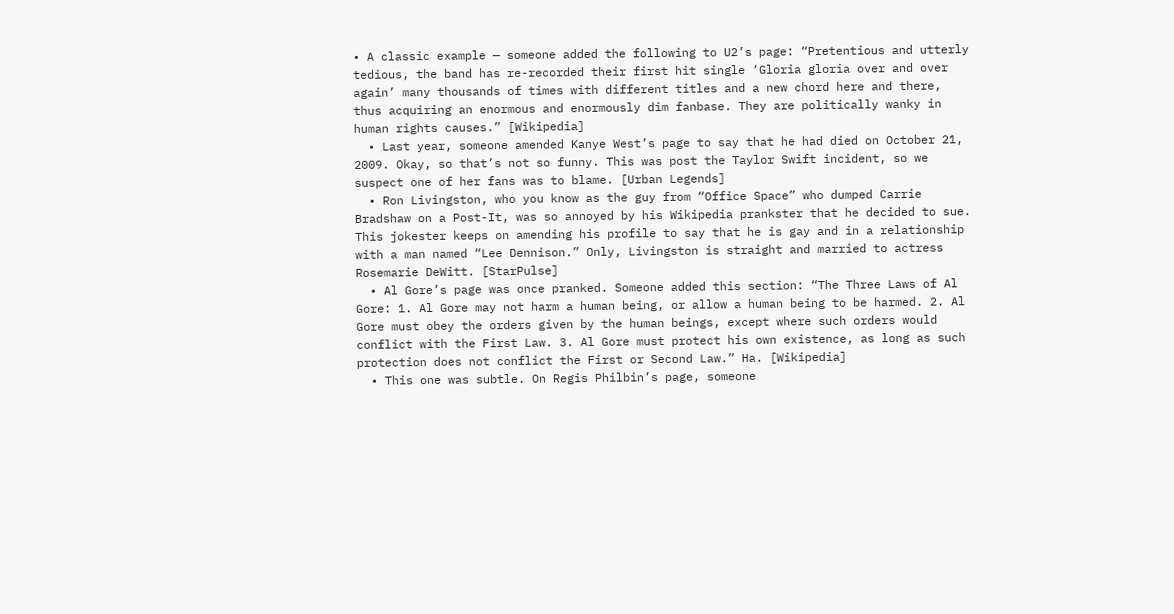• A classic example — someone added the following to U2’s page: “Pretentious and utterly tedious, the band has re-recorded their first hit single ‘Gloria gloria over and over again’ many thousands of times with different titles and a new chord here and there, thus acquiring an enormous and enormously dim fanbase. They are politically wanky in human rights causes.” [Wikipedia]
  • Last year, someone amended Kanye West’s page to say that he had died on October 21, 2009. Okay, so that’s not so funny. This was post the Taylor Swift incident, so we suspect one of her fans was to blame. [Urban Legends]
  • Ron Livingston, who you know as the guy from “Office Space” who dumped Carrie Bradshaw on a Post-It, was so annoyed by his Wikipedia prankster that he decided to sue. This jokester keeps on amending his profile to say that he is gay and in a relationship with a man named “Lee Dennison.” Only, Livingston is straight and married to actress Rosemarie DeWitt. [StarPulse]
  • Al Gore’s page was once pranked. Someone added this section: “The Three Laws of Al Gore: 1. Al Gore may not harm a human being, or allow a human being to be harmed. 2. Al Gore must obey the orders given by the human beings, except where such orders would conflict with the First Law. 3. Al Gore must protect his own existence, as long as such protection does not conflict the First or Second Law.” Ha. [Wikipedia]
  • This one was subtle. On Regis Philbin’s page, someone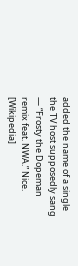added the name of a single the TV host supposedly sang — “Frosty the Dopeman remix feat. NWA.” Nice. [Wikipedia]